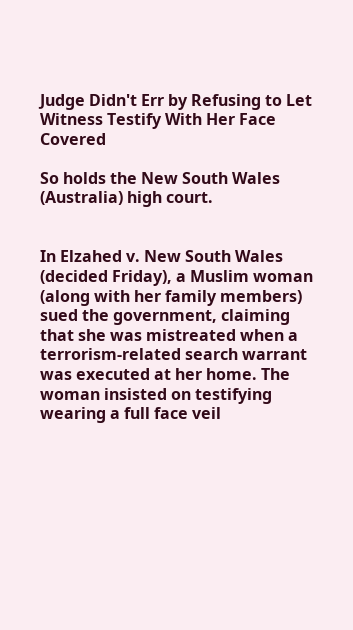Judge Didn't Err by Refusing to Let Witness Testify With Her Face Covered

So holds the New South Wales (Australia) high court.


In Elzahed v. New South Wales (decided Friday), a Muslim woman (along with her family members) sued the government, claiming that she was mistreated when a terrorism-related search warrant was executed at her home. The woman insisted on testifying wearing a full face veil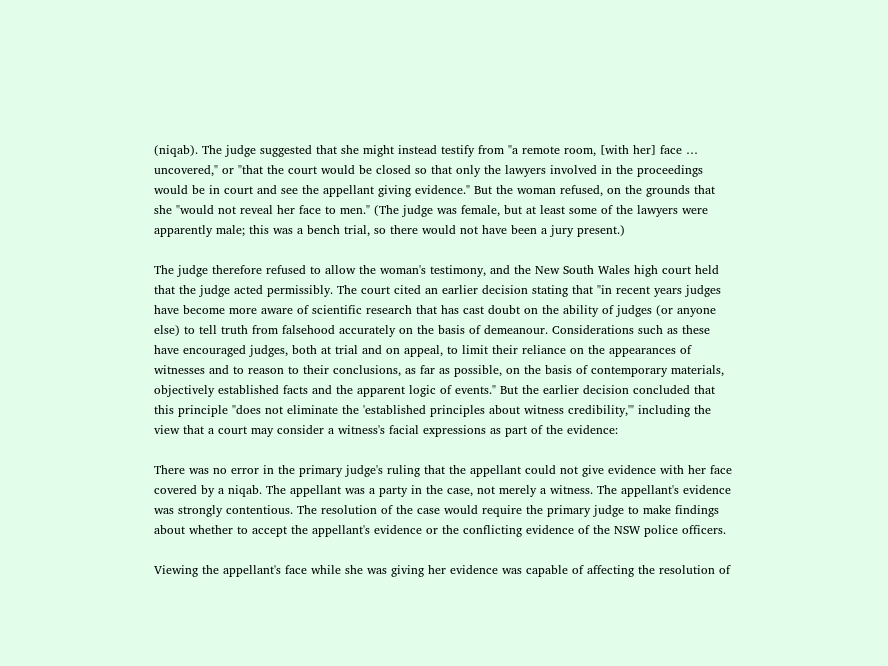(niqab). The judge suggested that she might instead testify from "a remote room, [with her] face … uncovered," or "that the court would be closed so that only the lawyers involved in the proceedings would be in court and see the appellant giving evidence." But the woman refused, on the grounds that she "would not reveal her face to men." (The judge was female, but at least some of the lawyers were apparently male; this was a bench trial, so there would not have been a jury present.)

The judge therefore refused to allow the woman's testimony, and the New South Wales high court held that the judge acted permissibly. The court cited an earlier decision stating that "in recent years judges have become more aware of scientific research that has cast doubt on the ability of judges (or anyone else) to tell truth from falsehood accurately on the basis of demeanour. Considerations such as these have encouraged judges, both at trial and on appeal, to limit their reliance on the appearances of witnesses and to reason to their conclusions, as far as possible, on the basis of contemporary materials, objectively established facts and the apparent logic of events." But the earlier decision concluded that this principle "does not eliminate the 'established principles about witness credibility,'" including the view that a court may consider a witness's facial expressions as part of the evidence:

There was no error in the primary judge's ruling that the appellant could not give evidence with her face covered by a niqab. The appellant was a party in the case, not merely a witness. The appellant's evidence was strongly contentious. The resolution of the case would require the primary judge to make findings about whether to accept the appellant's evidence or the conflicting evidence of the NSW police officers.

Viewing the appellant's face while she was giving her evidence was capable of affecting the resolution of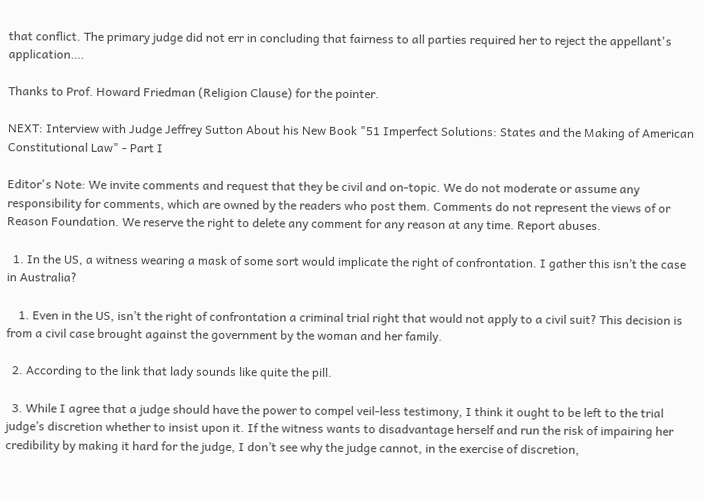that conflict. The primary judge did not err in concluding that fairness to all parties required her to reject the appellant's application….

Thanks to Prof. Howard Friedman (Religion Clause) for the pointer.

NEXT: Interview with Judge Jeffrey Sutton About his New Book "51 Imperfect Solutions: States and the Making of American Constitutional Law" - Part I

Editor's Note: We invite comments and request that they be civil and on-topic. We do not moderate or assume any responsibility for comments, which are owned by the readers who post them. Comments do not represent the views of or Reason Foundation. We reserve the right to delete any comment for any reason at any time. Report abuses.

  1. In the US, a witness wearing a mask of some sort would implicate the right of confrontation. I gather this isn’t the case in Australia?

    1. Even in the US, isn’t the right of confrontation a criminal trial right that would not apply to a civil suit? This decision is from a civil case brought against the government by the woman and her family.

  2. According to the link that lady sounds like quite the pill.

  3. While I agree that a judge should have the power to compel veil-less testimony, I think it ought to be left to the trial judge’s discretion whether to insist upon it. If the witness wants to disadvantage herself and run the risk of impairing her credibility by making it hard for the judge, I don’t see why the judge cannot, in the exercise of discretion,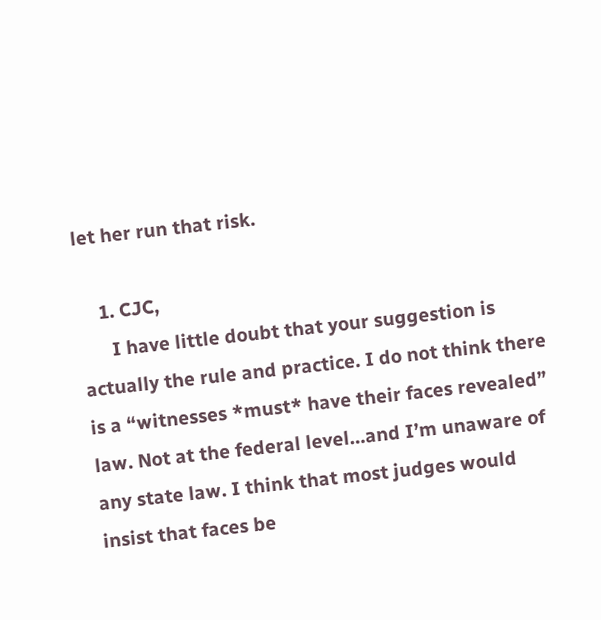let her run that risk.

    1. CJC,
      I have little doubt that your suggestion is actually the rule and practice. I do not think there is a “witnesses *must* have their faces revealed” law. Not at the federal level…and I’m unaware of any state law. I think that most judges would insist that faces be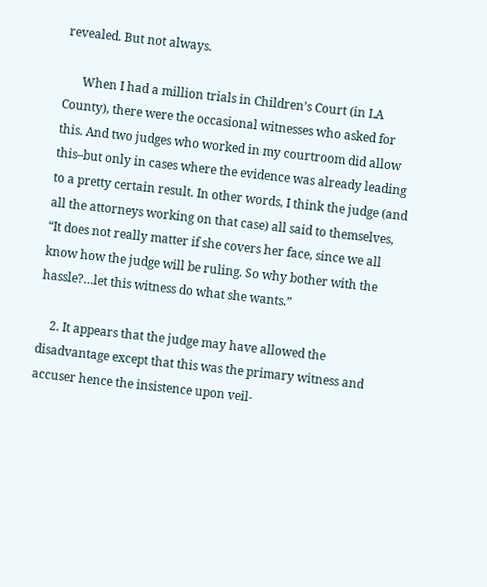revealed. But not always.

      When I had a million trials in Children’s Court (in LA County), there were the occasional witnesses who asked for this. And two judges who worked in my courtroom did allow this–but only in cases where the evidence was already leading to a pretty certain result. In other words, I think the judge (and all the attorneys working on that case) all said to themselves, “It does not really matter if she covers her face, since we all know how the judge will be ruling. So why bother with the hassle?…let this witness do what she wants.”

    2. It appears that the judge may have allowed the disadvantage except that this was the primary witness and accuser hence the insistence upon veil-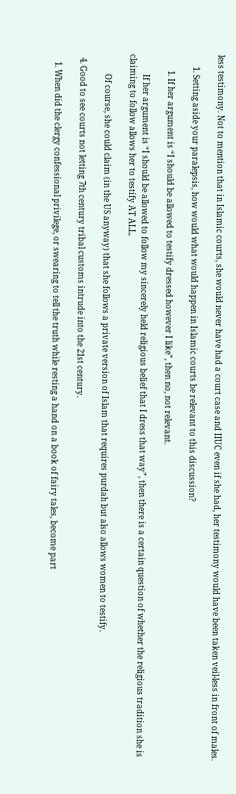less testimony. Not to mention that in Islamic courts, she would never have had a court case and IIUC even if she had, her testimony would have been taken veil-less in front of males.

      1. Setting aside your paralepsis, how would what would happen in Islamic courts be relevant to this discussion?

        1. If her argument is “I should be allowed to testify dressed however I like”, then no, not relevant.

          If her argument is “I should be allowed to follow my sincerely held religious belief that I dress that way”, then there is a certain question of whether the religious tradition she is claiming to follow allows her to testify AT ALL.

          Of course, she could claim (in the US anyway) that she follows a private version of Islam that requires purdah but also allows women to testify.

  4. Good to see courts not letting 7th century tribal customs intrude into the 21st century.

    1. When did the clergy confessional privilege, or swearing to tell the truth while resting a hand on a book of fairy tales, become part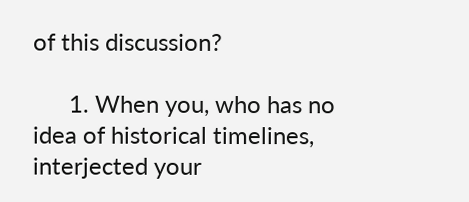of this discussion?

      1. When you, who has no idea of historical timelines, interjected your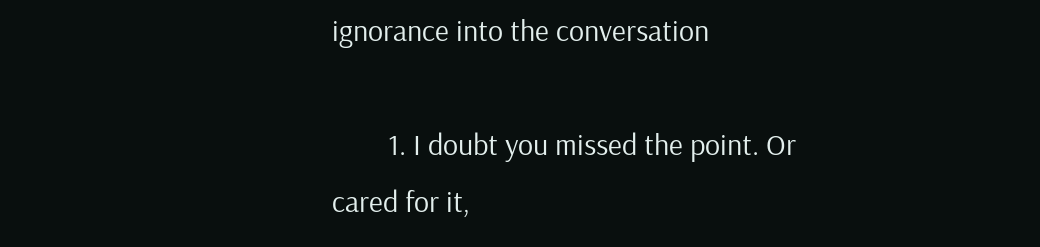ignorance into the conversation

        1. I doubt you missed the point. Or cared for it,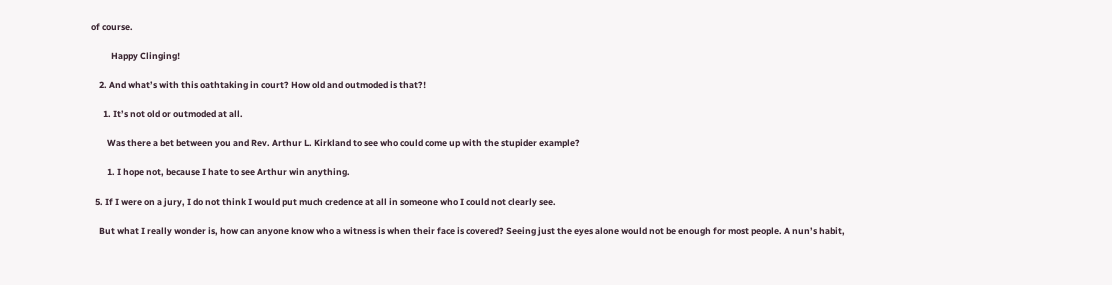of course.

          Happy Clinging!

    2. And what’s with this oathtaking in court? How old and outmoded is that?!

      1. It’s not old or outmoded at all.

        Was there a bet between you and Rev. Arthur L. Kirkland to see who could come up with the stupider example?

        1. I hope not, because I hate to see Arthur win anything.

  5. If I were on a jury, I do not think I would put much credence at all in someone who I could not clearly see.

    But what I really wonder is, how can anyone know who a witness is when their face is covered? Seeing just the eyes alone would not be enough for most people. A nun’s habit,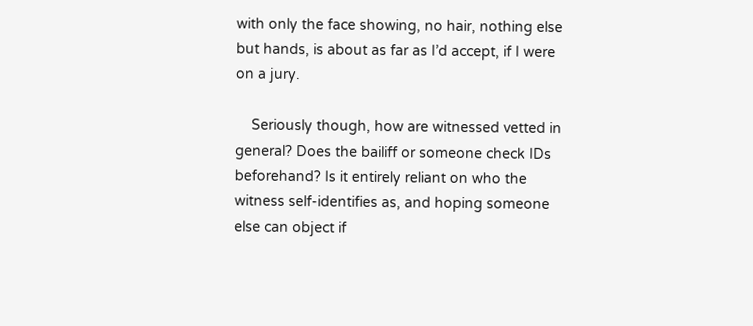with only the face showing, no hair, nothing else but hands, is about as far as I’d accept, if I were on a jury.

    Seriously though, how are witnessed vetted in general? Does the bailiff or someone check IDs beforehand? Is it entirely reliant on who the witness self-identifies as, and hoping someone else can object if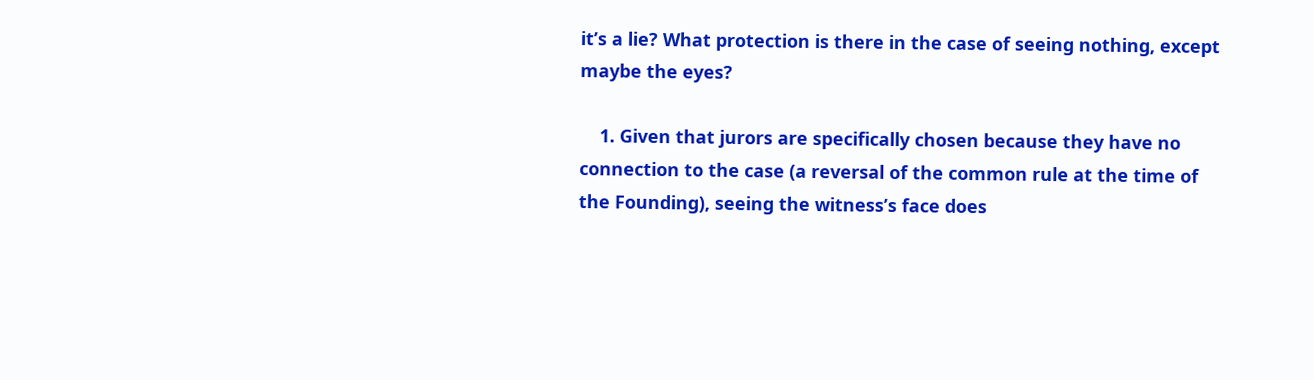it’s a lie? What protection is there in the case of seeing nothing, except maybe the eyes?

    1. Given that jurors are specifically chosen because they have no connection to the case (a reversal of the common rule at the time of the Founding), seeing the witness’s face does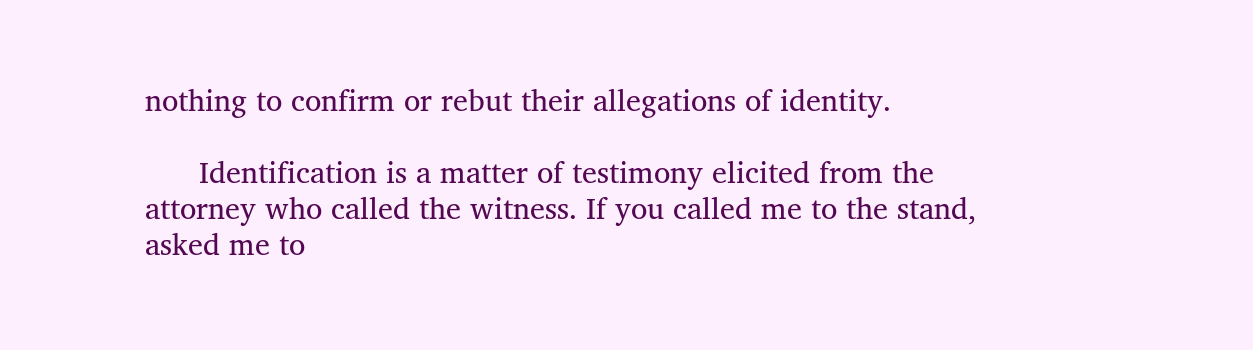nothing to confirm or rebut their allegations of identity.

      Identification is a matter of testimony elicited from the attorney who called the witness. If you called me to the stand, asked me to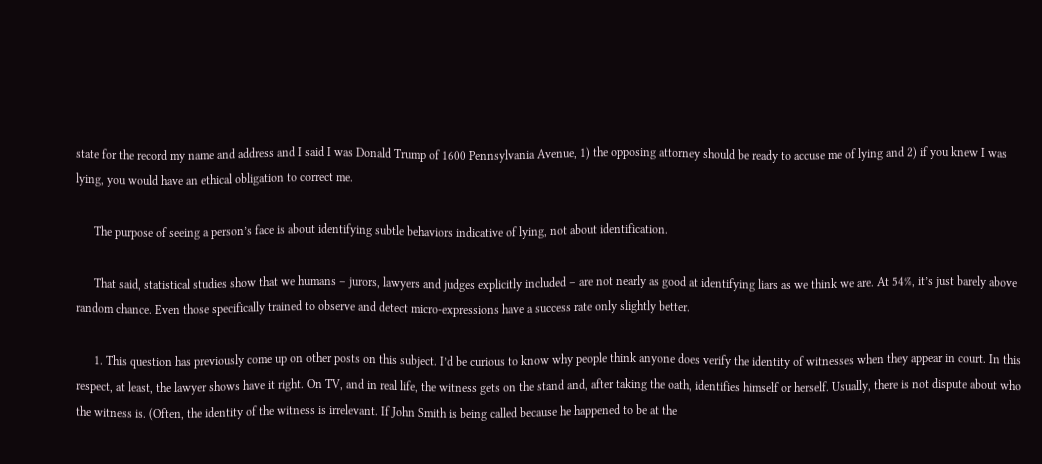state for the record my name and address and I said I was Donald Trump of 1600 Pennsylvania Avenue, 1) the opposing attorney should be ready to accuse me of lying and 2) if you knew I was lying, you would have an ethical obligation to correct me.

      The purpose of seeing a person’s face is about identifying subtle behaviors indicative of lying, not about identification.

      That said, statistical studies show that we humans – jurors, lawyers and judges explicitly included – are not nearly as good at identifying liars as we think we are. At 54%, it’s just barely above random chance. Even those specifically trained to observe and detect micro-expressions have a success rate only slightly better.

      1. This question has previously come up on other posts on this subject. I’d be curious to know why people think anyone does verify the identity of witnesses when they appear in court. In this respect, at least, the lawyer shows have it right. On TV, and in real life, the witness gets on the stand and, after taking the oath, identifies himself or herself. Usually, there is not dispute about who the witness is. (Often, the identity of the witness is irrelevant. If John Smith is being called because he happened to be at the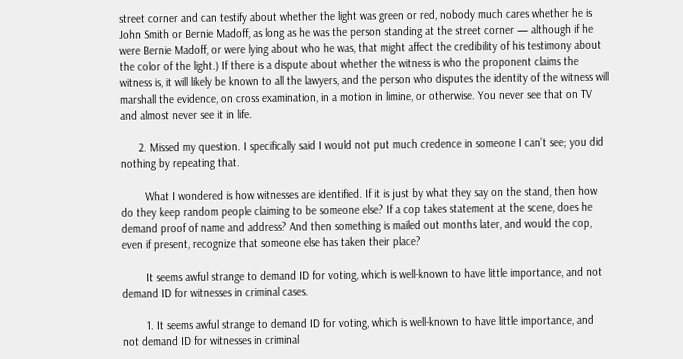street corner and can testify about whether the light was green or red, nobody much cares whether he is John Smith or Bernie Madoff, as long as he was the person standing at the street corner — although if he were Bernie Madoff, or were lying about who he was, that might affect the credibility of his testimony about the color of the light.) If there is a dispute about whether the witness is who the proponent claims the witness is, it will likely be known to all the lawyers, and the person who disputes the identity of the witness will marshall the evidence, on cross examination, in a motion in limine, or otherwise. You never see that on TV and almost never see it in life.

      2. Missed my question. I specifically said I would not put much credence in someone I can’t see; you did nothing by repeating that.

        What I wondered is how witnesses are identified. If it is just by what they say on the stand, then how do they keep random people claiming to be someone else? If a cop takes statement at the scene, does he demand proof of name and address? And then something is mailed out months later, and would the cop, even if present, recognize that someone else has taken their place?

        It seems awful strange to demand ID for voting, which is well-known to have little importance, and not demand ID for witnesses in criminal cases.

        1. It seems awful strange to demand ID for voting, which is well-known to have little importance, and not demand ID for witnesses in criminal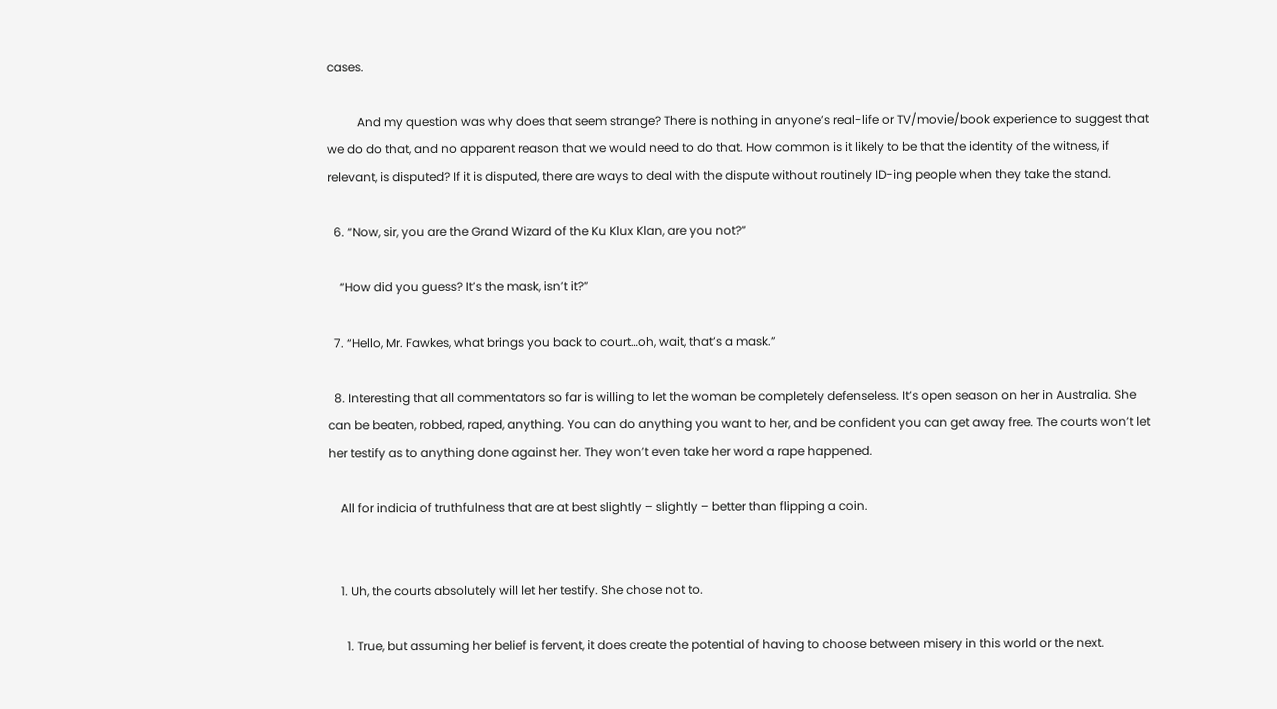cases.

          And my question was why does that seem strange? There is nothing in anyone’s real-life or TV/movie/book experience to suggest that we do do that, and no apparent reason that we would need to do that. How common is it likely to be that the identity of the witness, if relevant, is disputed? If it is disputed, there are ways to deal with the dispute without routinely ID-ing people when they take the stand.

  6. “Now, sir, you are the Grand Wizard of the Ku Klux Klan, are you not?”

    “How did you guess? It’s the mask, isn’t it?”

  7. “Hello, Mr. Fawkes, what brings you back to court…oh, wait, that’s a mask.”

  8. Interesting that all commentators so far is willing to let the woman be completely defenseless. It’s open season on her in Australia. She can be beaten, robbed, raped, anything. You can do anything you want to her, and be confident you can get away free. The courts won’t let her testify as to anything done against her. They won’t even take her word a rape happened.

    All for indicia of truthfulness that are at best slightly – slightly – better than flipping a coin.


    1. Uh, the courts absolutely will let her testify. She chose not to.

      1. True, but assuming her belief is fervent, it does create the potential of having to choose between misery in this world or the next.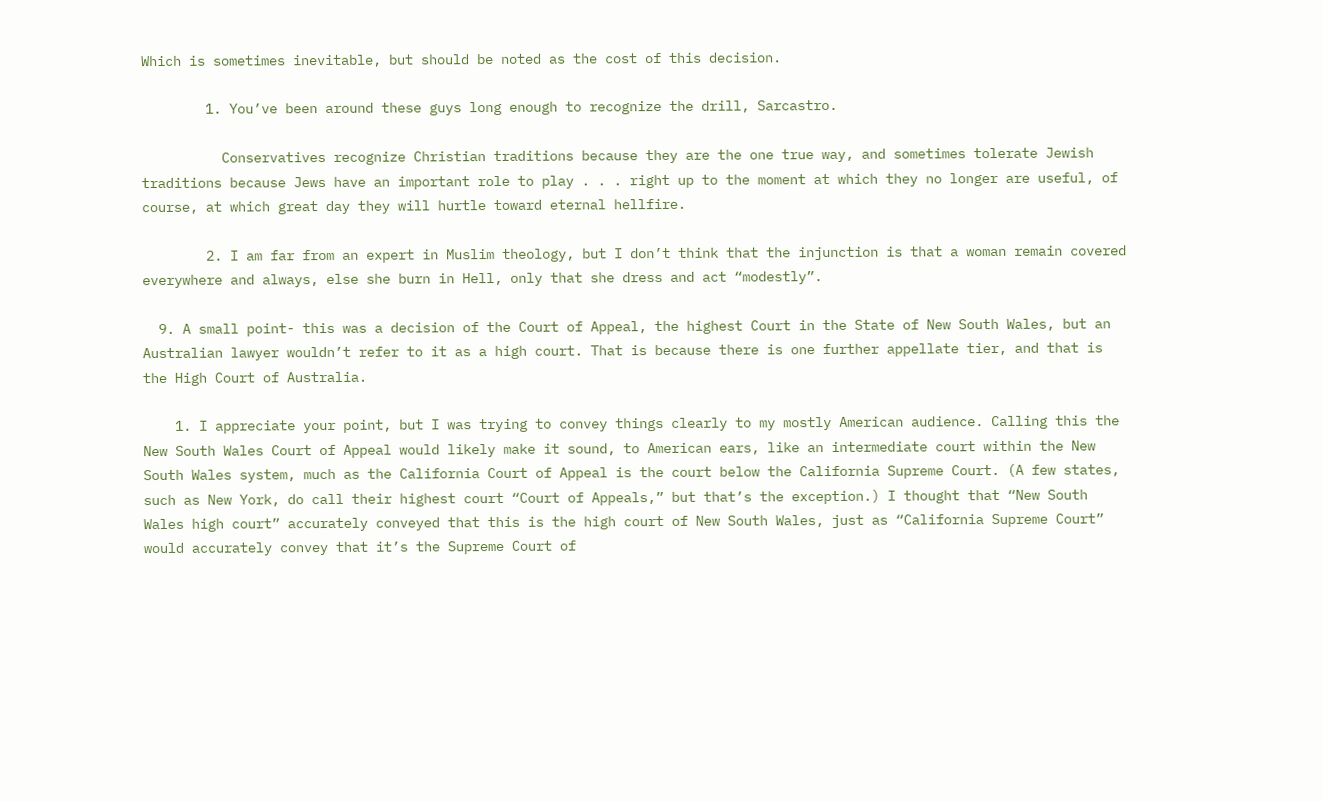Which is sometimes inevitable, but should be noted as the cost of this decision.

        1. You’ve been around these guys long enough to recognize the drill, Sarcastro.

          Conservatives recognize Christian traditions because they are the one true way, and sometimes tolerate Jewish traditions because Jews have an important role to play . . . right up to the moment at which they no longer are useful, of course, at which great day they will hurtle toward eternal hellfire.

        2. I am far from an expert in Muslim theology, but I don’t think that the injunction is that a woman remain covered everywhere and always, else she burn in Hell, only that she dress and act “modestly”.

  9. A small point- this was a decision of the Court of Appeal, the highest Court in the State of New South Wales, but an Australian lawyer wouldn’t refer to it as a high court. That is because there is one further appellate tier, and that is the High Court of Australia.

    1. I appreciate your point, but I was trying to convey things clearly to my mostly American audience. Calling this the New South Wales Court of Appeal would likely make it sound, to American ears, like an intermediate court within the New South Wales system, much as the California Court of Appeal is the court below the California Supreme Court. (A few states, such as New York, do call their highest court “Court of Appeals,” but that’s the exception.) I thought that “New South Wales high court” accurately conveyed that this is the high court of New South Wales, just as “California Supreme Court” would accurately convey that it’s the Supreme Court of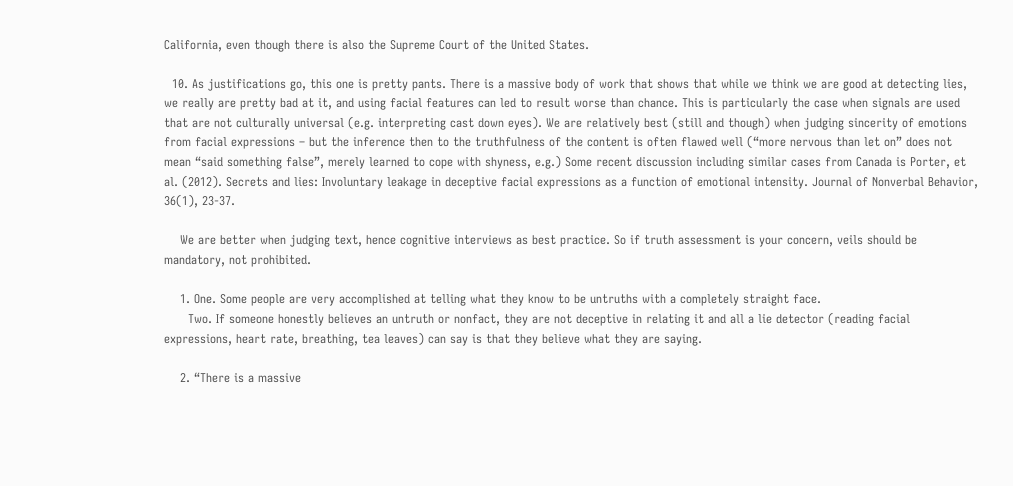California, even though there is also the Supreme Court of the United States.

  10. As justifications go, this one is pretty pants. There is a massive body of work that shows that while we think we are good at detecting lies, we really are pretty bad at it, and using facial features can led to result worse than chance. This is particularly the case when signals are used that are not culturally universal (e.g. interpreting cast down eyes). We are relatively best (still and though) when judging sincerity of emotions from facial expressions – but the inference then to the truthfulness of the content is often flawed well (“more nervous than let on” does not mean “said something false”, merely learned to cope with shyness, e.g.) Some recent discussion including similar cases from Canada is Porter, et al. (2012). Secrets and lies: Involuntary leakage in deceptive facial expressions as a function of emotional intensity. Journal of Nonverbal Behavior, 36(1), 23-37.

    We are better when judging text, hence cognitive interviews as best practice. So if truth assessment is your concern, veils should be mandatory, not prohibited.

    1. One. Some people are very accomplished at telling what they know to be untruths with a completely straight face.
      Two. If someone honestly believes an untruth or nonfact, they are not deceptive in relating it and all a lie detector (reading facial expressions, heart rate, breathing, tea leaves) can say is that they believe what they are saying.

    2. “There is a massive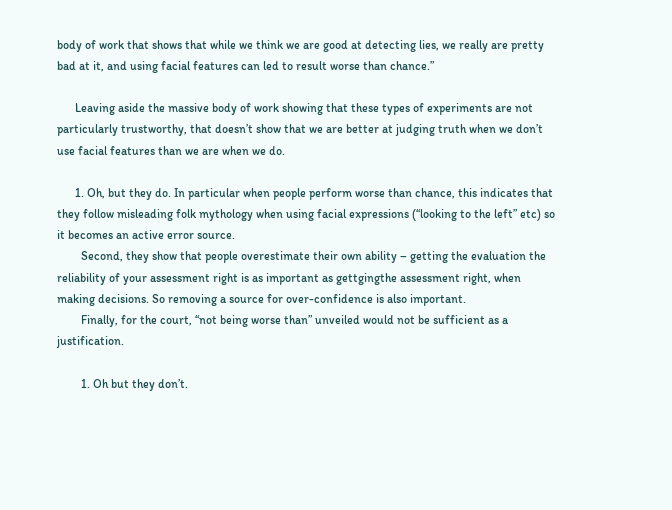body of work that shows that while we think we are good at detecting lies, we really are pretty bad at it, and using facial features can led to result worse than chance.”

      Leaving aside the massive body of work showing that these types of experiments are not particularly trustworthy, that doesn’t show that we are better at judging truth when we don’t use facial features than we are when we do.

      1. Oh, but they do. In particular when people perform worse than chance, this indicates that they follow misleading folk mythology when using facial expressions (“looking to the left” etc) so it becomes an active error source.
        Second, they show that people overestimate their own ability – getting the evaluation the reliability of your assessment right is as important as gettgingthe assessment right, when making decisions. So removing a source for over-confidence is also important.
        Finally, for the court, “not being worse than” unveiled would not be sufficient as a justification.

        1. Oh but they don’t.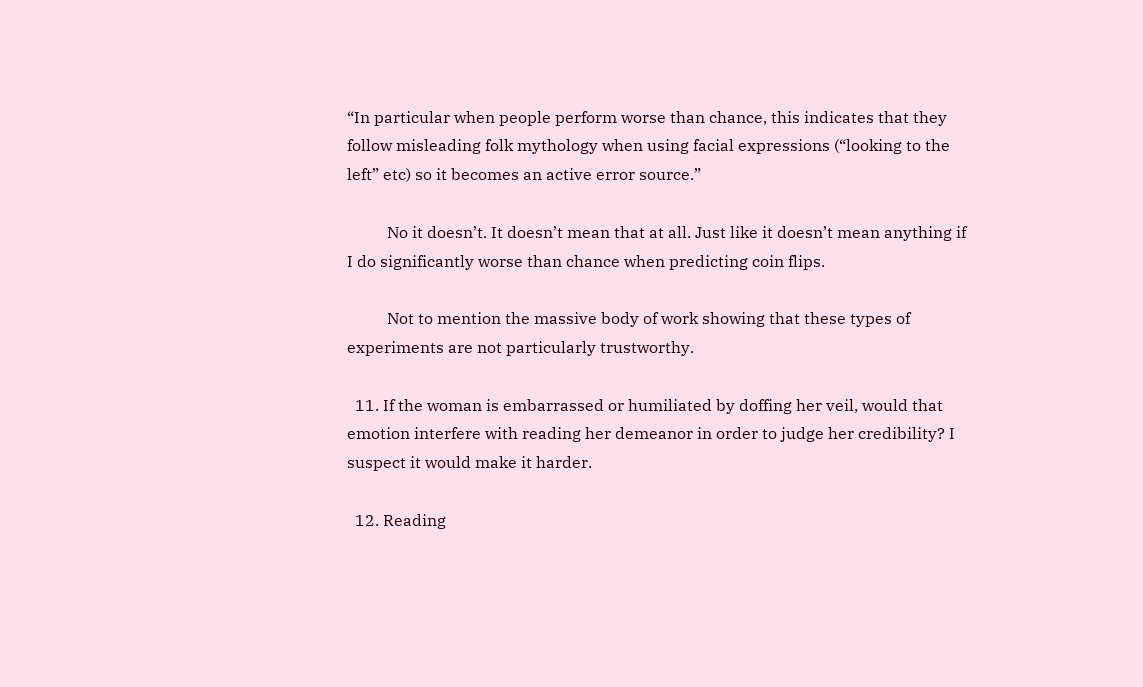“In particular when people perform worse than chance, this indicates that they follow misleading folk mythology when using facial expressions (“looking to the left” etc) so it becomes an active error source.”

          No it doesn’t. It doesn’t mean that at all. Just like it doesn’t mean anything if I do significantly worse than chance when predicting coin flips.

          Not to mention the massive body of work showing that these types of experiments are not particularly trustworthy.

  11. If the woman is embarrassed or humiliated by doffing her veil, would that emotion interfere with reading her demeanor in order to judge her credibility? I suspect it would make it harder.

  12. Reading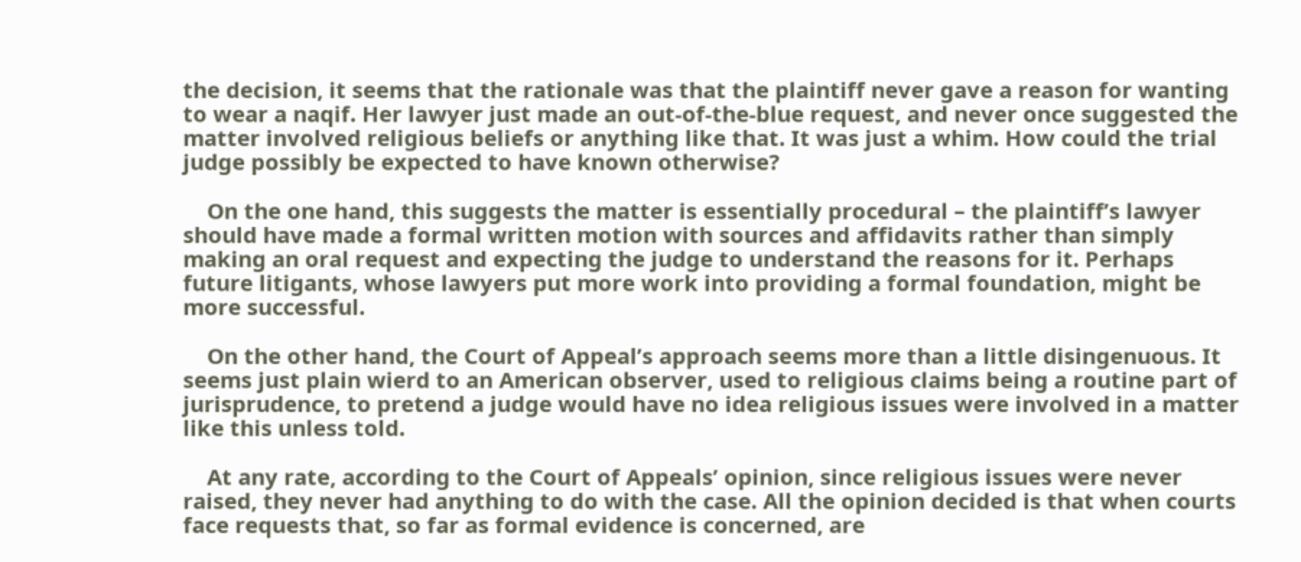the decision, it seems that the rationale was that the plaintiff never gave a reason for wanting to wear a naqif. Her lawyer just made an out-of-the-blue request, and never once suggested the matter involved religious beliefs or anything like that. It was just a whim. How could the trial judge possibly be expected to have known otherwise?

    On the one hand, this suggests the matter is essentially procedural – the plaintiff’s lawyer should have made a formal written motion with sources and affidavits rather than simply making an oral request and expecting the judge to understand the reasons for it. Perhaps future litigants, whose lawyers put more work into providing a formal foundation, might be more successful.

    On the other hand, the Court of Appeal’s approach seems more than a little disingenuous. It seems just plain wierd to an American observer, used to religious claims being a routine part of jurisprudence, to pretend a judge would have no idea religious issues were involved in a matter like this unless told.

    At any rate, according to the Court of Appeals’ opinion, since religious issues were never raised, they never had anything to do with the case. All the opinion decided is that when courts face requests that, so far as formal evidence is concerned, are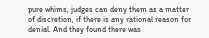pure whims, judges can deny them as a matter of discretion, if there is any rational reason for denial. And they found there was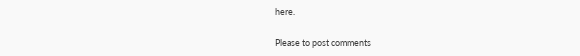here.

Please to post comments